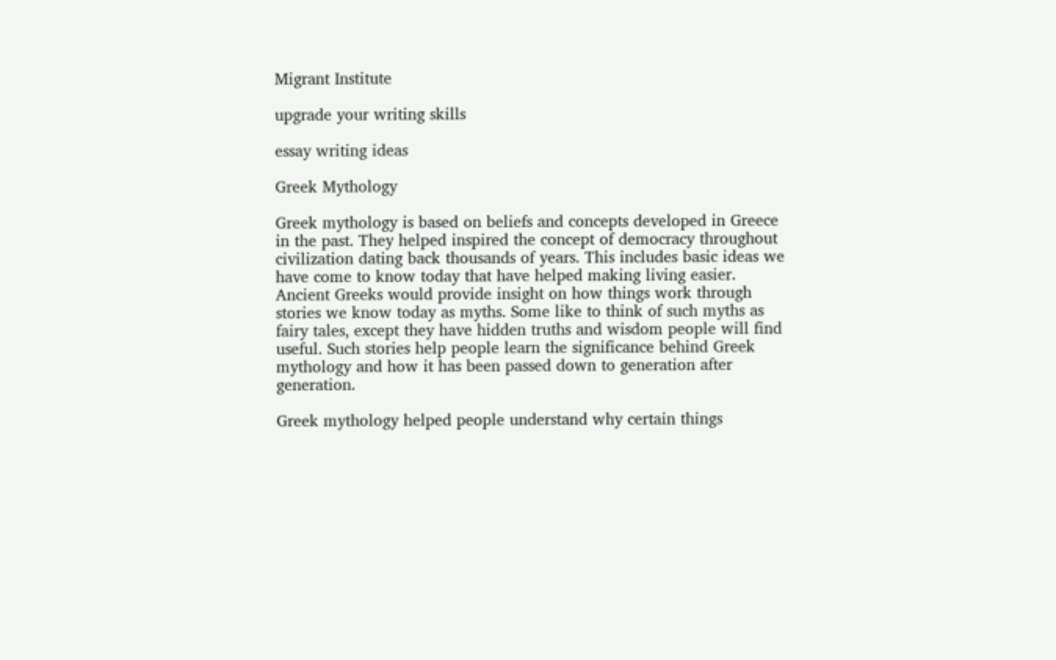Migrant Institute

upgrade your writing skills

essay writing ideas

Greek Mythology

Greek mythology is based on beliefs and concepts developed in Greece in the past. They helped inspired the concept of democracy throughout civilization dating back thousands of years. This includes basic ideas we have come to know today that have helped making living easier. Ancient Greeks would provide insight on how things work through stories we know today as myths. Some like to think of such myths as fairy tales, except they have hidden truths and wisdom people will find useful. Such stories help people learn the significance behind Greek mythology and how it has been passed down to generation after generation.

Greek mythology helped people understand why certain things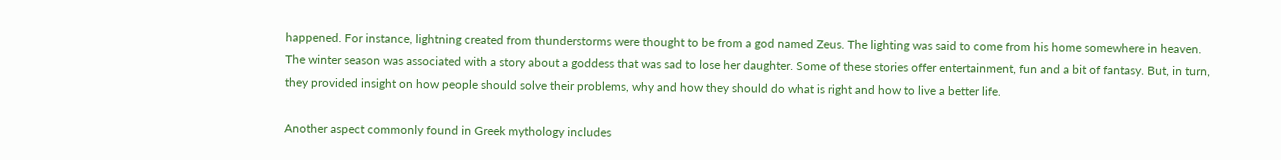happened. For instance, lightning created from thunderstorms were thought to be from a god named Zeus. The lighting was said to come from his home somewhere in heaven. The winter season was associated with a story about a goddess that was sad to lose her daughter. Some of these stories offer entertainment, fun and a bit of fantasy. But, in turn, they provided insight on how people should solve their problems, why and how they should do what is right and how to live a better life.

Another aspect commonly found in Greek mythology includes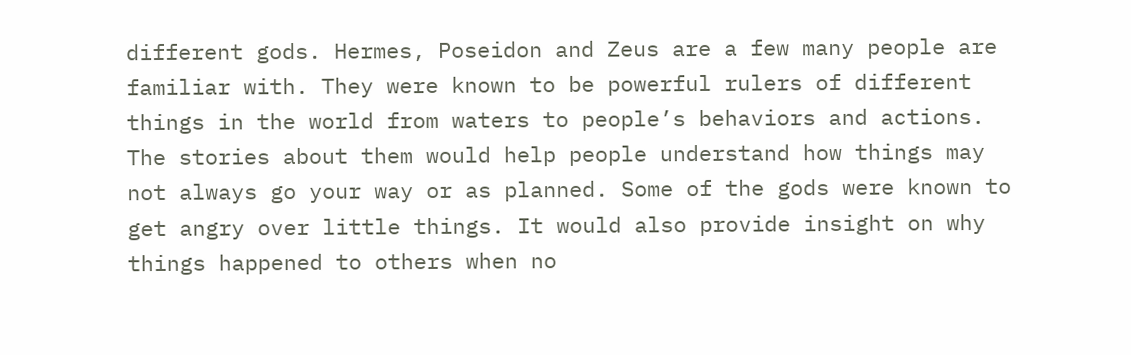different gods. Hermes, Poseidon and Zeus are a few many people are familiar with. They were known to be powerful rulers of different things in the world from waters to people’s behaviors and actions. The stories about them would help people understand how things may not always go your way or as planned. Some of the gods were known to get angry over little things. It would also provide insight on why things happened to others when no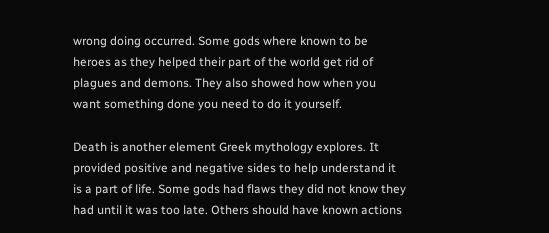wrong doing occurred. Some gods where known to be heroes as they helped their part of the world get rid of plagues and demons. They also showed how when you want something done you need to do it yourself.

Death is another element Greek mythology explores. It provided positive and negative sides to help understand it is a part of life. Some gods had flaws they did not know they had until it was too late. Others should have known actions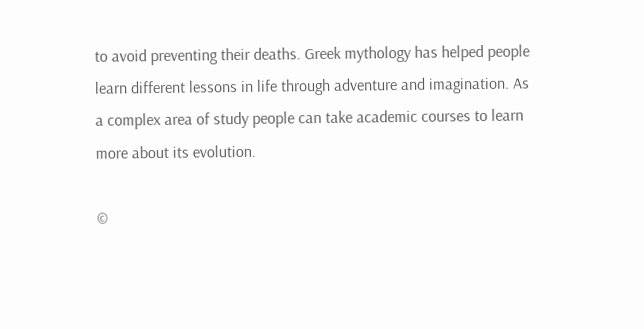to avoid preventing their deaths. Greek mythology has helped people learn different lessons in life through adventure and imagination. As a complex area of study people can take academic courses to learn more about its evolution.

©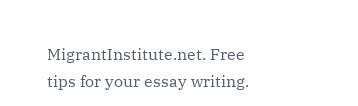MigrantInstitute.net. Free tips for your essay writing.